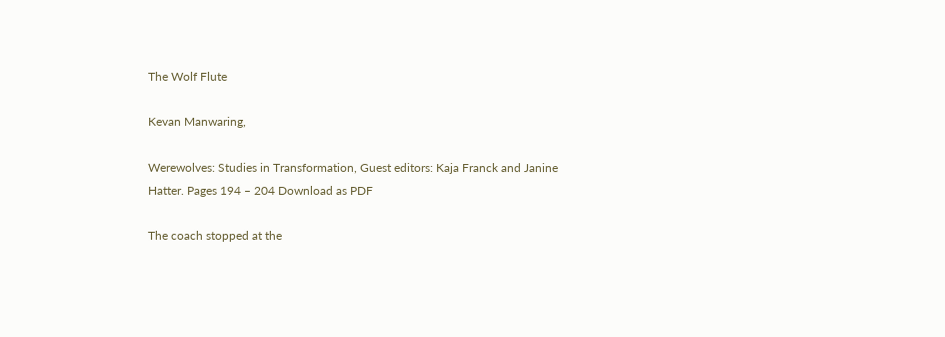The Wolf Flute

Kevan Manwaring,

Werewolves: Studies in Transformation, Guest editors: Kaja Franck and Janine Hatter. Pages 194 – 204 Download as PDF

The coach stopped at the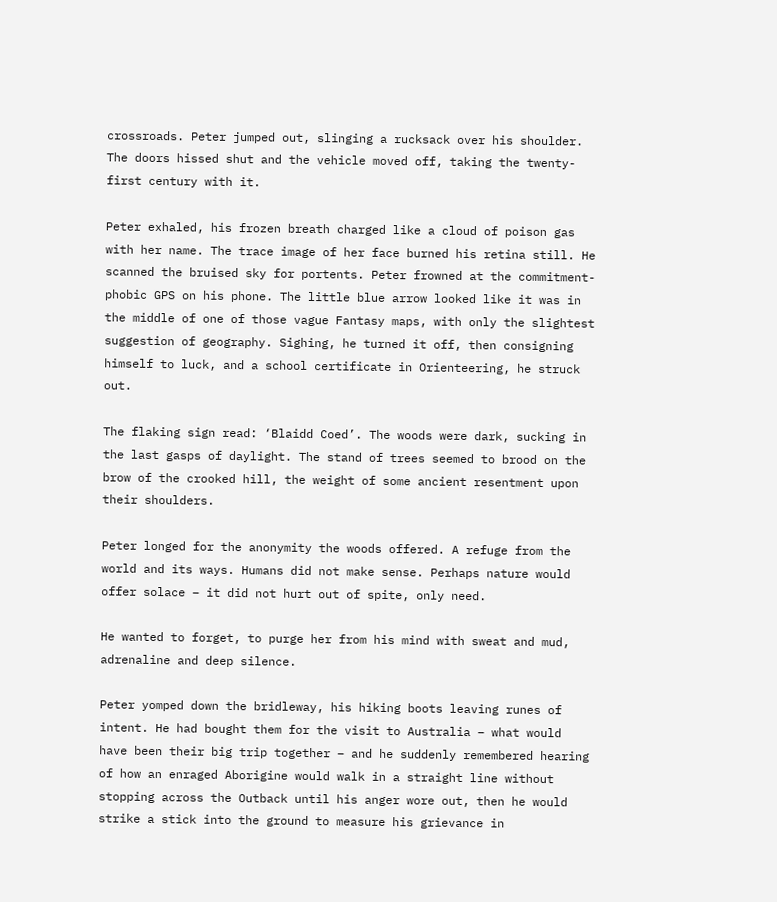crossroads. Peter jumped out, slinging a rucksack over his shoulder. The doors hissed shut and the vehicle moved off, taking the twenty-first century with it.

Peter exhaled, his frozen breath charged like a cloud of poison gas with her name. The trace image of her face burned his retina still. He scanned the bruised sky for portents. Peter frowned at the commitment-phobic GPS on his phone. The little blue arrow looked like it was in the middle of one of those vague Fantasy maps, with only the slightest suggestion of geography. Sighing, he turned it off, then consigning himself to luck, and a school certificate in Orienteering, he struck out.

The flaking sign read: ‘Blaidd Coed’. The woods were dark, sucking in the last gasps of daylight. The stand of trees seemed to brood on the brow of the crooked hill, the weight of some ancient resentment upon their shoulders.

Peter longed for the anonymity the woods offered. A refuge from the world and its ways. Humans did not make sense. Perhaps nature would offer solace – it did not hurt out of spite, only need.

He wanted to forget, to purge her from his mind with sweat and mud, adrenaline and deep silence.

Peter yomped down the bridleway, his hiking boots leaving runes of intent. He had bought them for the visit to Australia – what would have been their big trip together – and he suddenly remembered hearing of how an enraged Aborigine would walk in a straight line without stopping across the Outback until his anger wore out, then he would strike a stick into the ground to measure his grievance in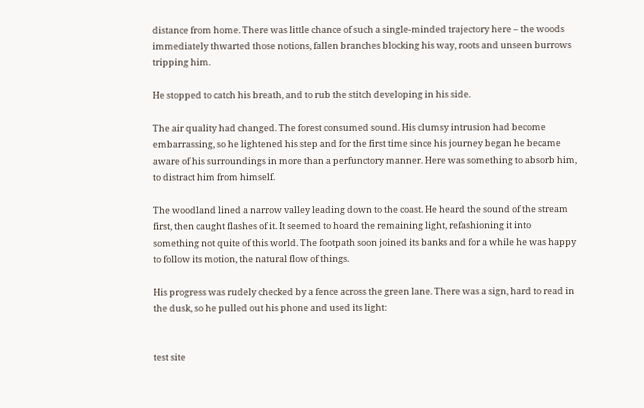distance from home. There was little chance of such a single-minded trajectory here – the woods immediately thwarted those notions, fallen branches blocking his way, roots and unseen burrows tripping him.

He stopped to catch his breath, and to rub the stitch developing in his side.

The air quality had changed. The forest consumed sound. His clumsy intrusion had become embarrassing, so he lightened his step and for the first time since his journey began he became aware of his surroundings in more than a perfunctory manner. Here was something to absorb him, to distract him from himself.

The woodland lined a narrow valley leading down to the coast. He heard the sound of the stream first, then caught flashes of it. It seemed to hoard the remaining light, refashioning it into something not quite of this world. The footpath soon joined its banks and for a while he was happy to follow its motion, the natural flow of things.

His progress was rudely checked by a fence across the green lane. There was a sign, hard to read in the dusk, so he pulled out his phone and used its light:


test site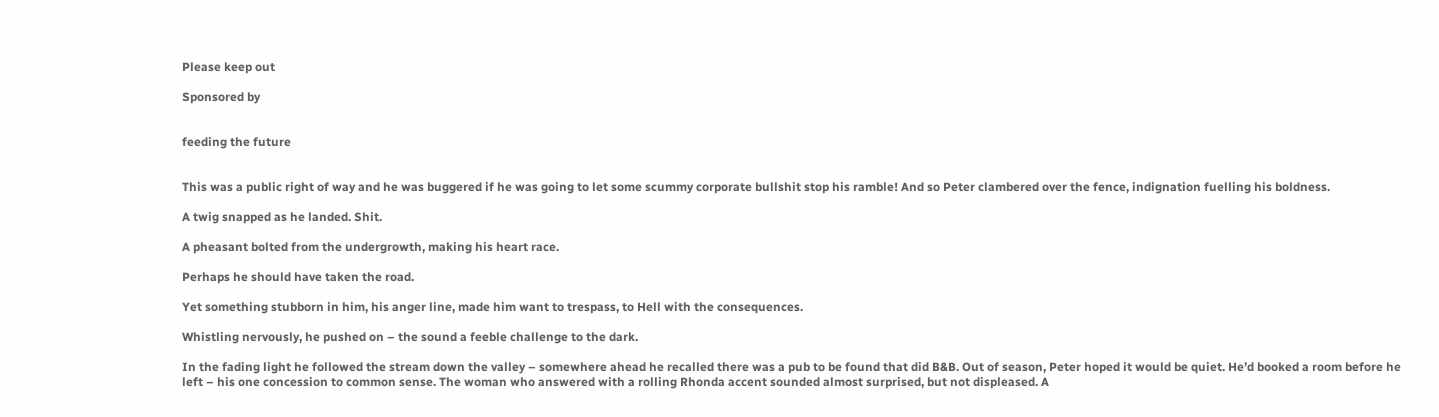Please keep out

Sponsored by


feeding the future


This was a public right of way and he was buggered if he was going to let some scummy corporate bullshit stop his ramble! And so Peter clambered over the fence, indignation fuelling his boldness.

A twig snapped as he landed. Shit.

A pheasant bolted from the undergrowth, making his heart race.

Perhaps he should have taken the road.

Yet something stubborn in him, his anger line, made him want to trespass, to Hell with the consequences.

Whistling nervously, he pushed on – the sound a feeble challenge to the dark.

In the fading light he followed the stream down the valley – somewhere ahead he recalled there was a pub to be found that did B&B. Out of season, Peter hoped it would be quiet. He’d booked a room before he left – his one concession to common sense. The woman who answered with a rolling Rhonda accent sounded almost surprised, but not displeased. A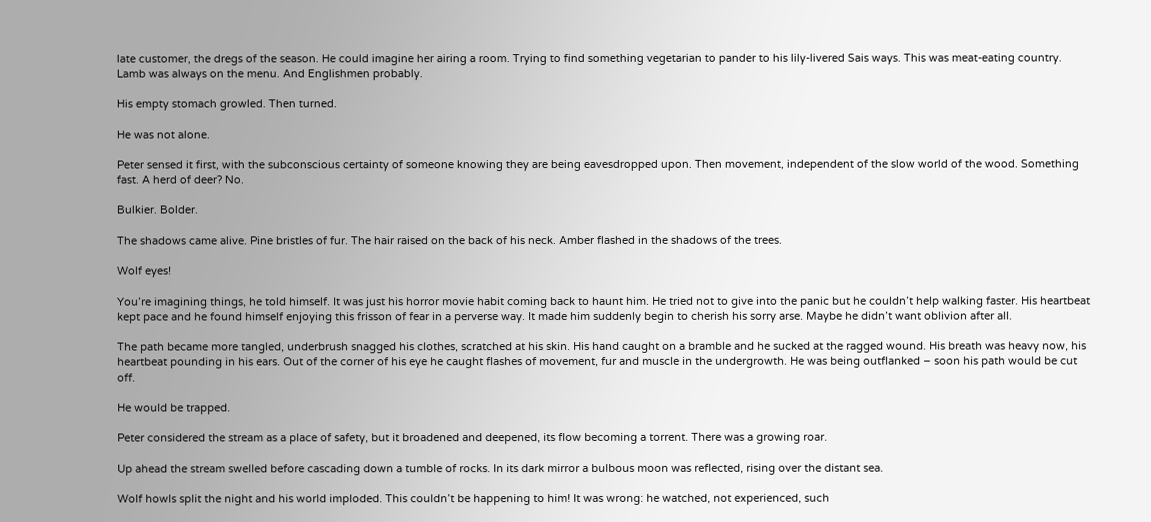late customer, the dregs of the season. He could imagine her airing a room. Trying to find something vegetarian to pander to his lily-livered Sais ways. This was meat-eating country. Lamb was always on the menu. And Englishmen probably.

His empty stomach growled. Then turned.

He was not alone.

Peter sensed it first, with the subconscious certainty of someone knowing they are being eavesdropped upon. Then movement, independent of the slow world of the wood. Something fast. A herd of deer? No.

Bulkier. Bolder.

The shadows came alive. Pine bristles of fur. The hair raised on the back of his neck. Amber flashed in the shadows of the trees.

Wolf eyes!

You’re imagining things, he told himself. It was just his horror movie habit coming back to haunt him. He tried not to give into the panic but he couldn’t help walking faster. His heartbeat kept pace and he found himself enjoying this frisson of fear in a perverse way. It made him suddenly begin to cherish his sorry arse. Maybe he didn’t want oblivion after all.

The path became more tangled, underbrush snagged his clothes, scratched at his skin. His hand caught on a bramble and he sucked at the ragged wound. His breath was heavy now, his heartbeat pounding in his ears. Out of the corner of his eye he caught flashes of movement, fur and muscle in the undergrowth. He was being outflanked – soon his path would be cut off.

He would be trapped.

Peter considered the stream as a place of safety, but it broadened and deepened, its flow becoming a torrent. There was a growing roar.

Up ahead the stream swelled before cascading down a tumble of rocks. In its dark mirror a bulbous moon was reflected, rising over the distant sea.

Wolf howls split the night and his world imploded. This couldn’t be happening to him! It was wrong: he watched, not experienced, such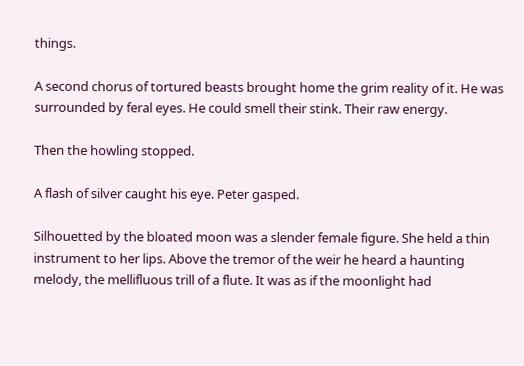things.

A second chorus of tortured beasts brought home the grim reality of it. He was surrounded by feral eyes. He could smell their stink. Their raw energy.

Then the howling stopped.

A flash of silver caught his eye. Peter gasped.

Silhouetted by the bloated moon was a slender female figure. She held a thin instrument to her lips. Above the tremor of the weir he heard a haunting melody, the mellifluous trill of a flute. It was as if the moonlight had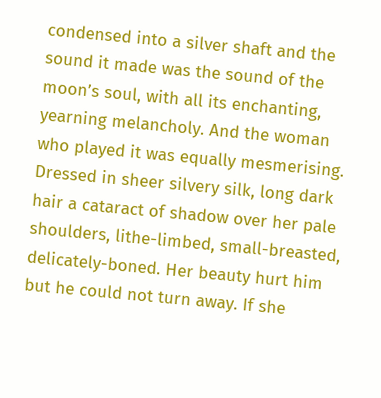condensed into a silver shaft and the sound it made was the sound of the moon’s soul, with all its enchanting, yearning melancholy. And the woman who played it was equally mesmerising. Dressed in sheer silvery silk, long dark hair a cataract of shadow over her pale shoulders, lithe-limbed, small-breasted, delicately-boned. Her beauty hurt him but he could not turn away. If she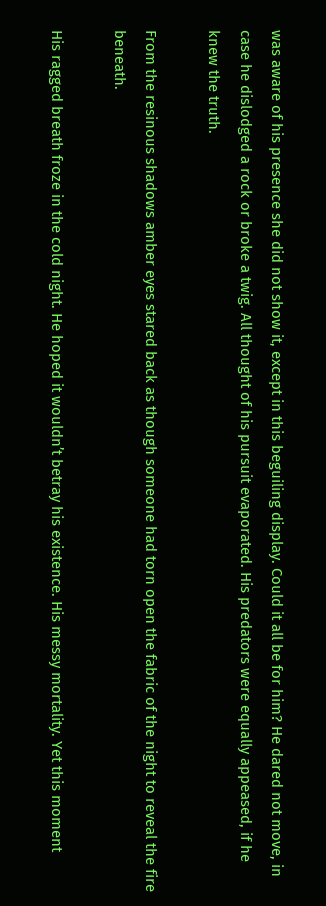was aware of his presence she did not show it, except in this beguiling display. Could it all be for him? He dared not move, in case he dislodged a rock or broke a twig. All thought of his pursuit evaporated. His predators were equally appeased, if he knew the truth.

From the resinous shadows amber eyes stared back as though someone had torn open the fabric of the night to reveal the fire beneath.

His ragged breath froze in the cold night. He hoped it wouldn’t betray his existence. His messy mortality. Yet this moment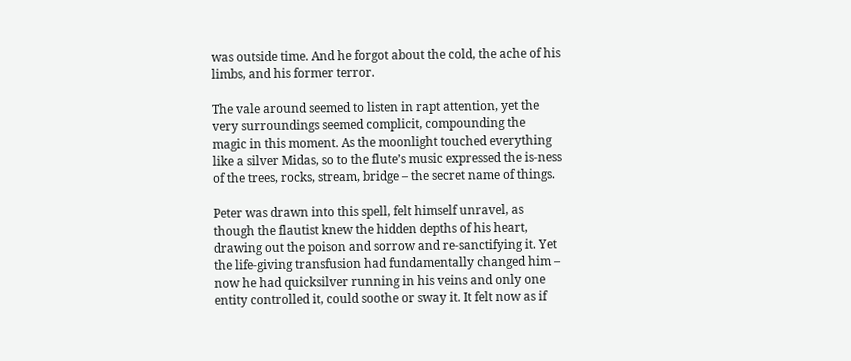was outside time. And he forgot about the cold, the ache of his limbs, and his former terror.

The vale around seemed to listen in rapt attention, yet the very surroundings seemed complicit, compounding the magic in this moment. As the moonlight touched everything like a silver Midas, so to the flute’s music expressed the is-ness of the trees, rocks, stream, bridge – the secret name of things.

Peter was drawn into this spell, felt himself unravel, as though the flautist knew the hidden depths of his heart, drawing out the poison and sorrow and re-sanctifying it. Yet the life-giving transfusion had fundamentally changed him – now he had quicksilver running in his veins and only one entity controlled it, could soothe or sway it. It felt now as if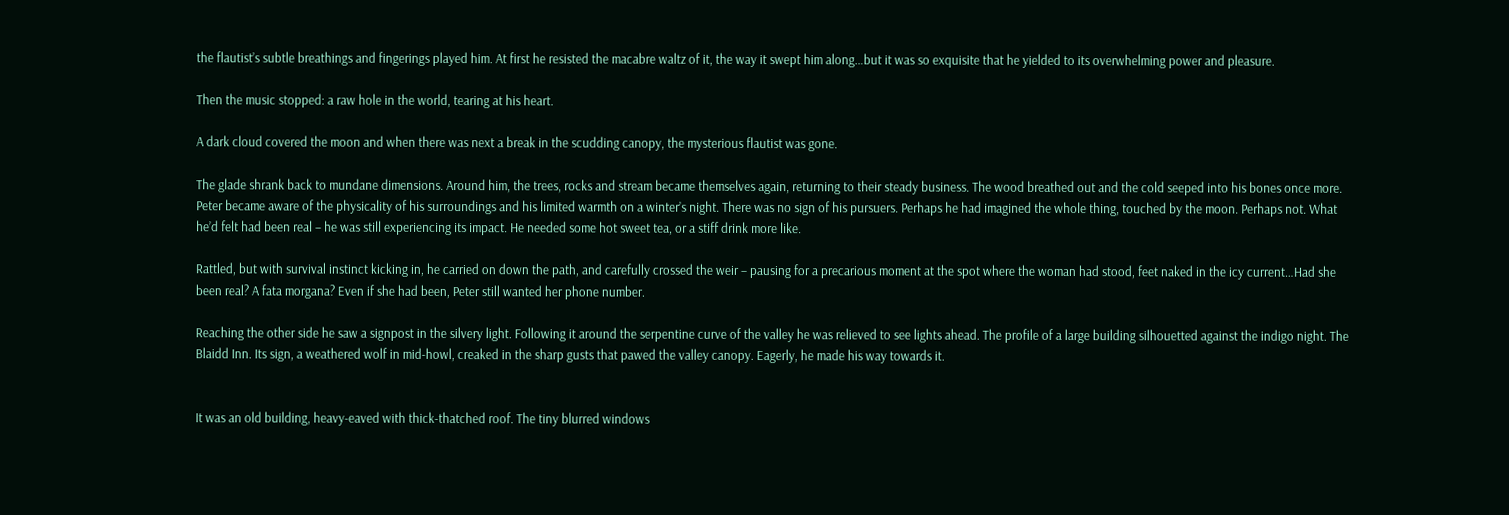the flautist’s subtle breathings and fingerings played him. At first he resisted the macabre waltz of it, the way it swept him along…but it was so exquisite that he yielded to its overwhelming power and pleasure.

Then the music stopped: a raw hole in the world, tearing at his heart.

A dark cloud covered the moon and when there was next a break in the scudding canopy, the mysterious flautist was gone.

The glade shrank back to mundane dimensions. Around him, the trees, rocks and stream became themselves again, returning to their steady business. The wood breathed out and the cold seeped into his bones once more. Peter became aware of the physicality of his surroundings and his limited warmth on a winter’s night. There was no sign of his pursuers. Perhaps he had imagined the whole thing, touched by the moon. Perhaps not. What he’d felt had been real – he was still experiencing its impact. He needed some hot sweet tea, or a stiff drink more like.

Rattled, but with survival instinct kicking in, he carried on down the path, and carefully crossed the weir – pausing for a precarious moment at the spot where the woman had stood, feet naked in the icy current…Had she been real? A fata morgana? Even if she had been, Peter still wanted her phone number.

Reaching the other side he saw a signpost in the silvery light. Following it around the serpentine curve of the valley he was relieved to see lights ahead. The profile of a large building silhouetted against the indigo night. The Blaidd Inn. Its sign, a weathered wolf in mid-howl, creaked in the sharp gusts that pawed the valley canopy. Eagerly, he made his way towards it.


It was an old building, heavy-eaved with thick-thatched roof. The tiny blurred windows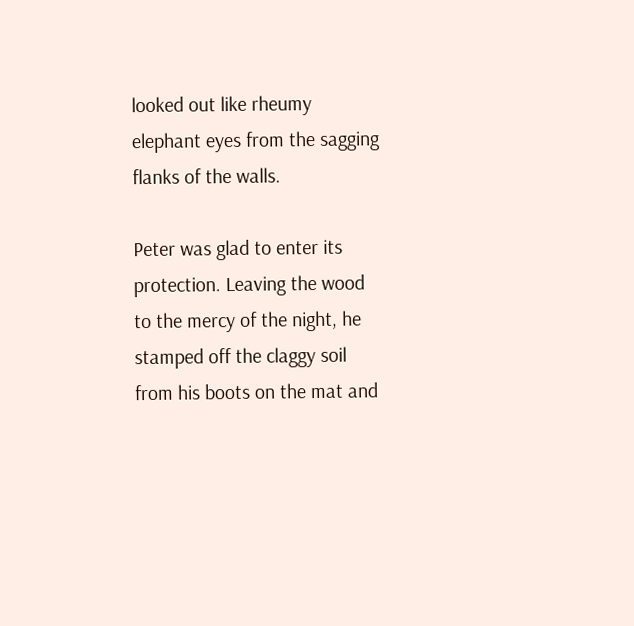looked out like rheumy elephant eyes from the sagging flanks of the walls.

Peter was glad to enter its protection. Leaving the wood to the mercy of the night, he stamped off the claggy soil from his boots on the mat and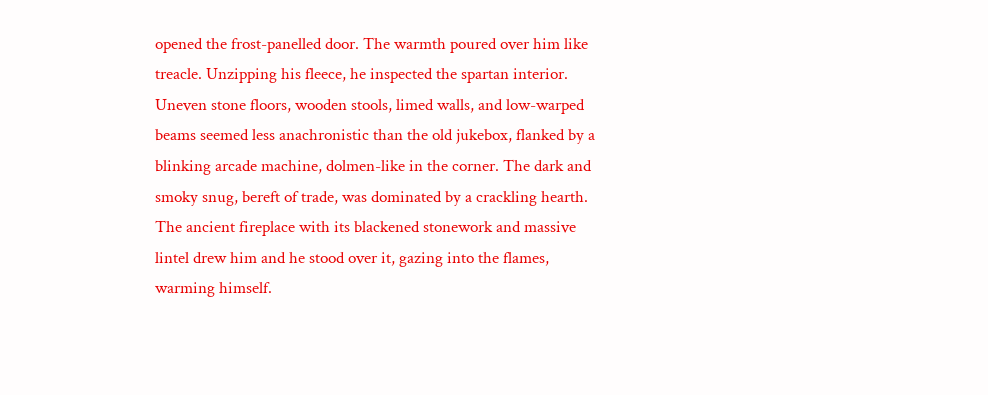opened the frost-panelled door. The warmth poured over him like treacle. Unzipping his fleece, he inspected the spartan interior. Uneven stone floors, wooden stools, limed walls, and low-warped beams seemed less anachronistic than the old jukebox, flanked by a blinking arcade machine, dolmen-like in the corner. The dark and smoky snug, bereft of trade, was dominated by a crackling hearth. The ancient fireplace with its blackened stonework and massive lintel drew him and he stood over it, gazing into the flames, warming himself.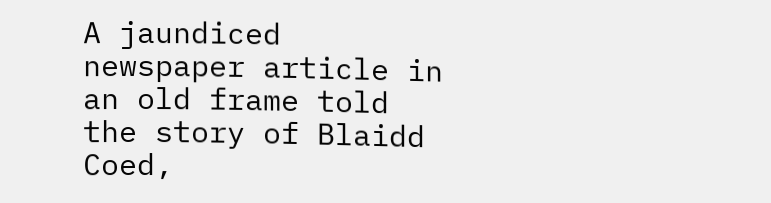A jaundiced newspaper article in an old frame told the story of Blaidd Coed,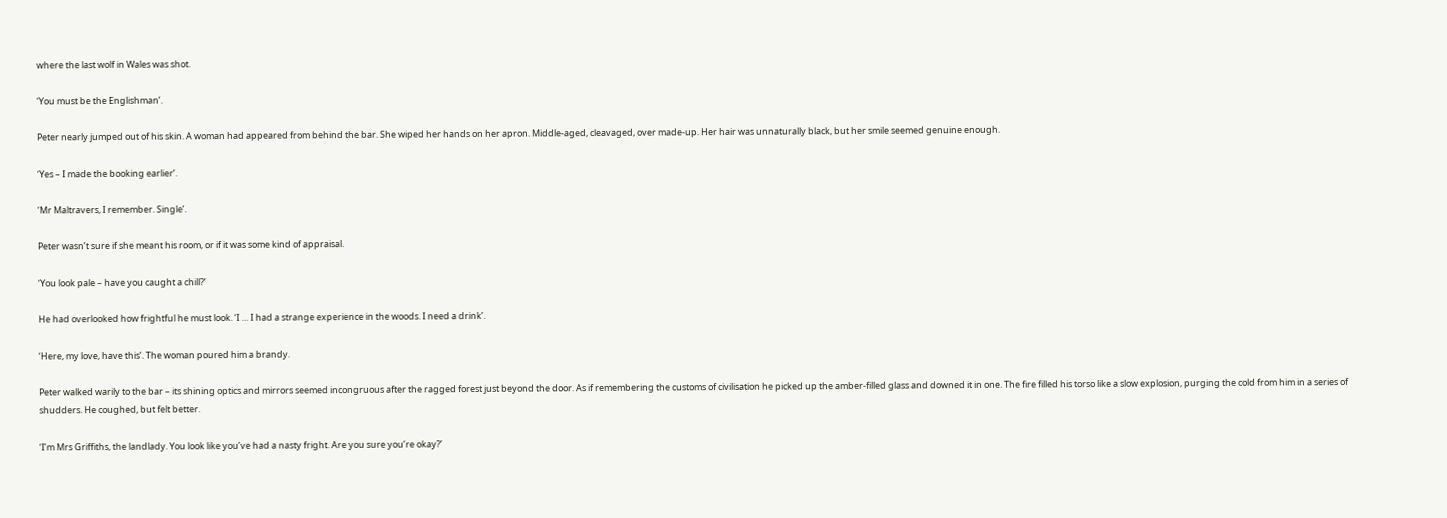where the last wolf in Wales was shot.

‘You must be the Englishman’.

Peter nearly jumped out of his skin. A woman had appeared from behind the bar. She wiped her hands on her apron. Middle-aged, cleavaged, over made-up. Her hair was unnaturally black, but her smile seemed genuine enough.

‘Yes – I made the booking earlier’.

‘Mr Maltravers, I remember. Single’.

Peter wasn’t sure if she meant his room, or if it was some kind of appraisal.

‘You look pale – have you caught a chill?’

He had overlooked how frightful he must look. ‘I … I had a strange experience in the woods. I need a drink’.

‘Here, my love, have this’. The woman poured him a brandy.

Peter walked warily to the bar – its shining optics and mirrors seemed incongruous after the ragged forest just beyond the door. As if remembering the customs of civilisation he picked up the amber-filled glass and downed it in one. The fire filled his torso like a slow explosion, purging the cold from him in a series of shudders. He coughed, but felt better.

‘I’m Mrs Griffiths, the landlady. You look like you’ve had a nasty fright. Are you sure you’re okay?’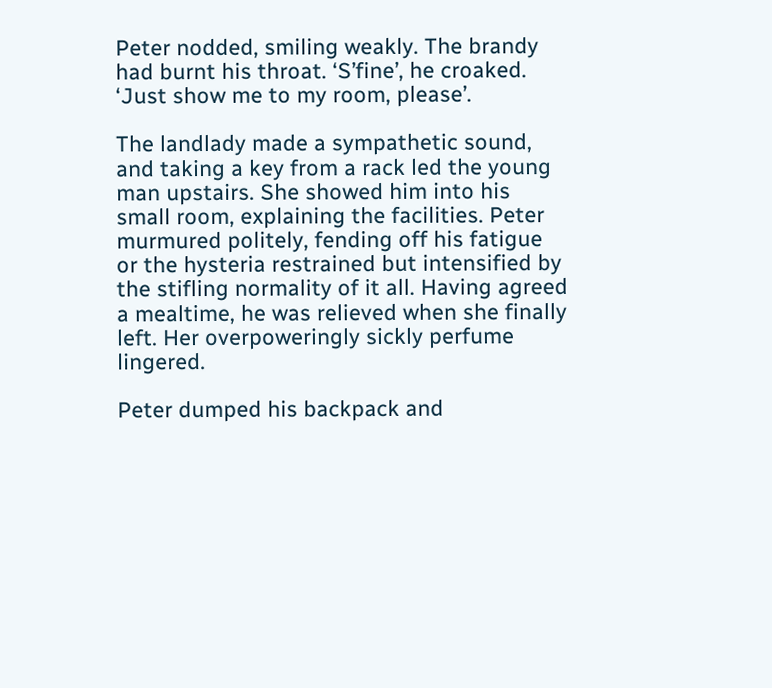Peter nodded, smiling weakly. The brandy had burnt his throat. ‘S’fine’, he croaked. ‘Just show me to my room, please’.

The landlady made a sympathetic sound, and taking a key from a rack led the young man upstairs. She showed him into his small room, explaining the facilities. Peter murmured politely, fending off his fatigue or the hysteria restrained but intensified by the stifling normality of it all. Having agreed a mealtime, he was relieved when she finally left. Her overpoweringly sickly perfume lingered.

Peter dumped his backpack and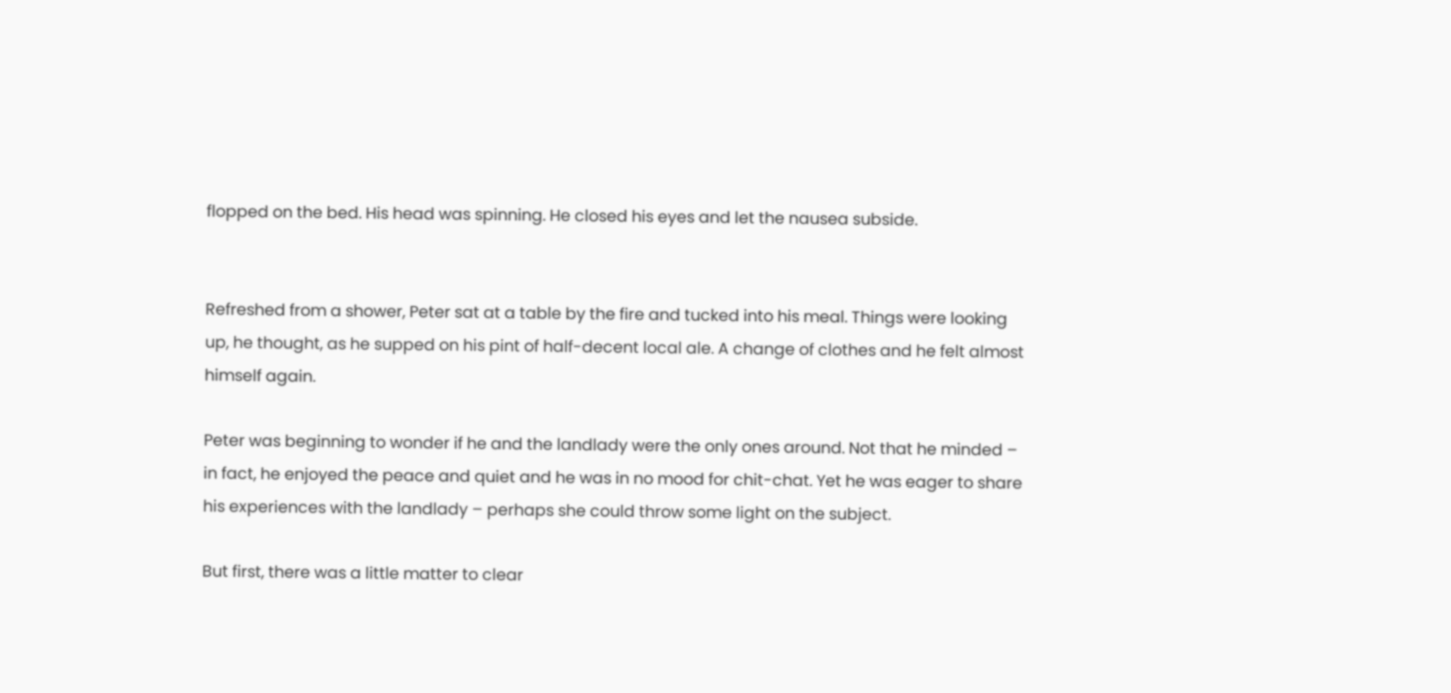flopped on the bed. His head was spinning. He closed his eyes and let the nausea subside.


Refreshed from a shower, Peter sat at a table by the fire and tucked into his meal. Things were looking up, he thought, as he supped on his pint of half-decent local ale. A change of clothes and he felt almost himself again.

Peter was beginning to wonder if he and the landlady were the only ones around. Not that he minded – in fact, he enjoyed the peace and quiet and he was in no mood for chit-chat. Yet he was eager to share his experiences with the landlady – perhaps she could throw some light on the subject.

But first, there was a little matter to clear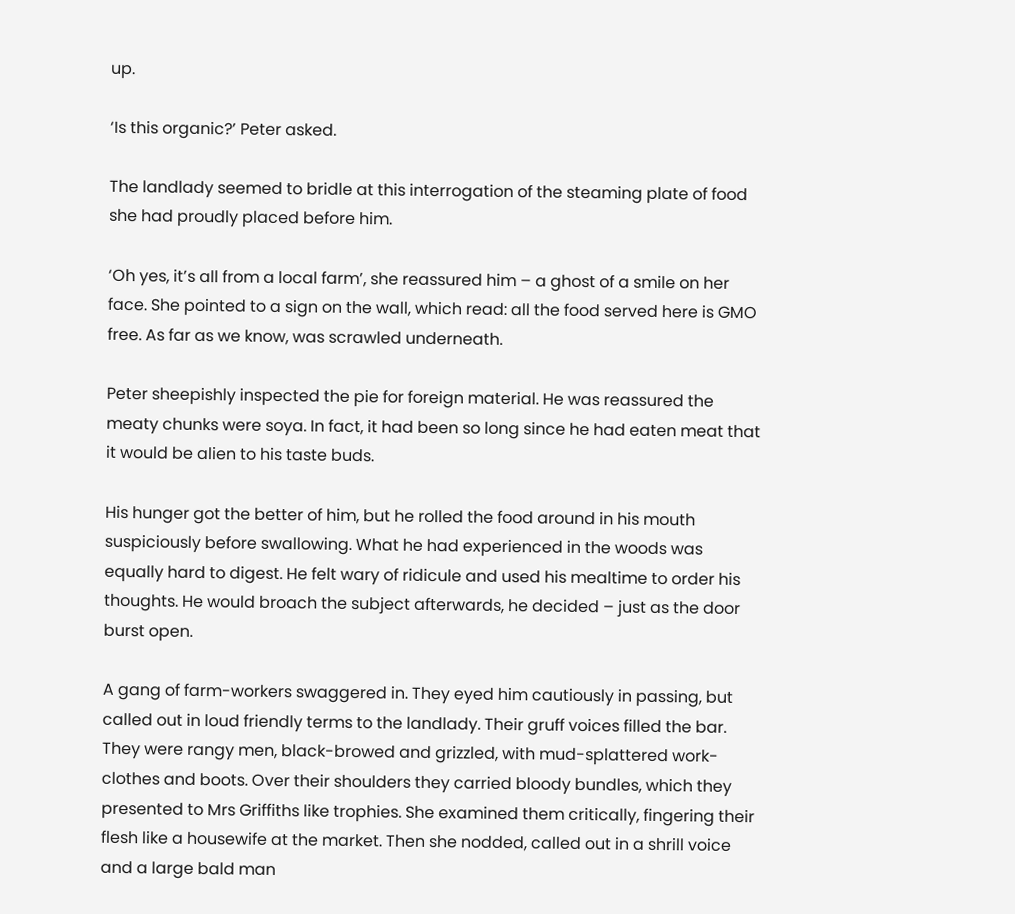up.

‘Is this organic?’ Peter asked.

The landlady seemed to bridle at this interrogation of the steaming plate of food she had proudly placed before him.

‘Oh yes, it’s all from a local farm’, she reassured him – a ghost of a smile on her face. She pointed to a sign on the wall, which read: all the food served here is GMO free. As far as we know, was scrawled underneath.

Peter sheepishly inspected the pie for foreign material. He was reassured the meaty chunks were soya. In fact, it had been so long since he had eaten meat that it would be alien to his taste buds.

His hunger got the better of him, but he rolled the food around in his mouth suspiciously before swallowing. What he had experienced in the woods was equally hard to digest. He felt wary of ridicule and used his mealtime to order his thoughts. He would broach the subject afterwards, he decided – just as the door burst open.

A gang of farm-workers swaggered in. They eyed him cautiously in passing, but called out in loud friendly terms to the landlady. Their gruff voices filled the bar. They were rangy men, black-browed and grizzled, with mud-splattered work-clothes and boots. Over their shoulders they carried bloody bundles, which they presented to Mrs Griffiths like trophies. She examined them critically, fingering their flesh like a housewife at the market. Then she nodded, called out in a shrill voice and a large bald man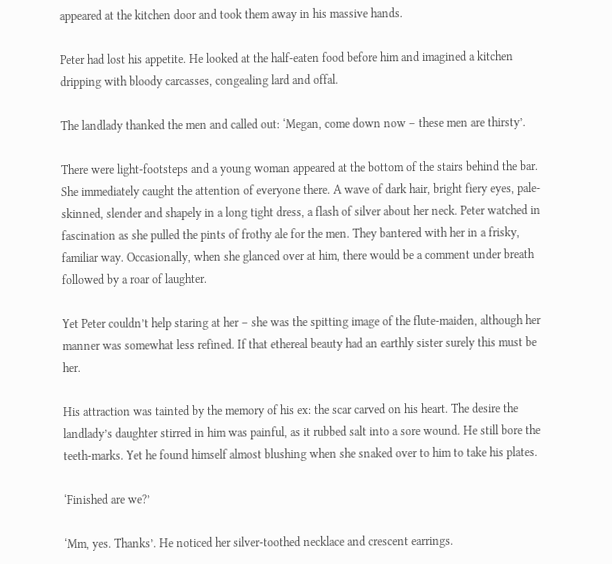appeared at the kitchen door and took them away in his massive hands.

Peter had lost his appetite. He looked at the half-eaten food before him and imagined a kitchen dripping with bloody carcasses, congealing lard and offal.

The landlady thanked the men and called out: ‘Megan, come down now – these men are thirsty’.

There were light-footsteps and a young woman appeared at the bottom of the stairs behind the bar. She immediately caught the attention of everyone there. A wave of dark hair, bright fiery eyes, pale-skinned, slender and shapely in a long tight dress, a flash of silver about her neck. Peter watched in fascination as she pulled the pints of frothy ale for the men. They bantered with her in a frisky, familiar way. Occasionally, when she glanced over at him, there would be a comment under breath followed by a roar of laughter.

Yet Peter couldn’t help staring at her – she was the spitting image of the flute-maiden, although her manner was somewhat less refined. If that ethereal beauty had an earthly sister surely this must be her.

His attraction was tainted by the memory of his ex: the scar carved on his heart. The desire the landlady’s daughter stirred in him was painful, as it rubbed salt into a sore wound. He still bore the teeth-marks. Yet he found himself almost blushing when she snaked over to him to take his plates.

‘Finished are we?’

‘Mm, yes. Thanks’. He noticed her silver-toothed necklace and crescent earrings.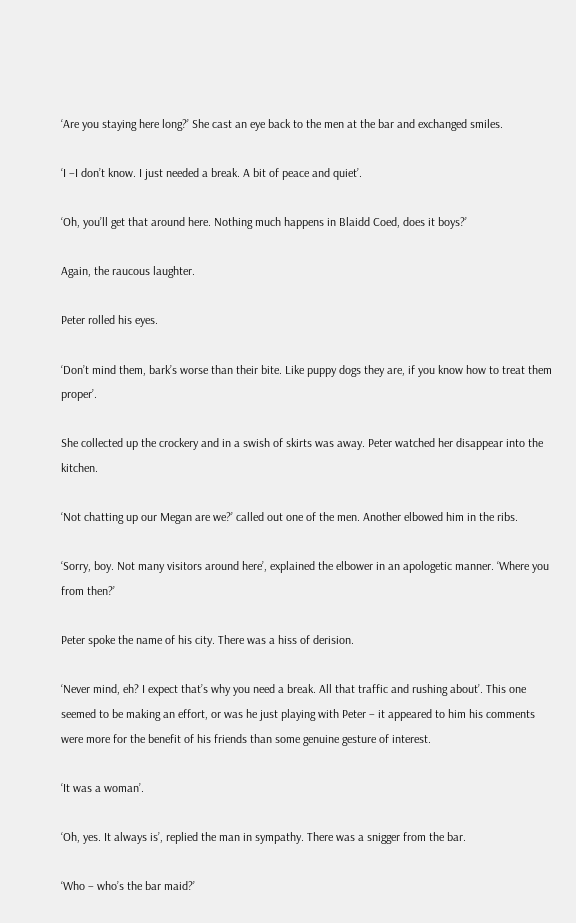‘Are you staying here long?’ She cast an eye back to the men at the bar and exchanged smiles.

‘I –I don’t know. I just needed a break. A bit of peace and quiet’.

‘Oh, you’ll get that around here. Nothing much happens in Blaidd Coed, does it boys?’

Again, the raucous laughter.

Peter rolled his eyes.

‘Don’t mind them, bark’s worse than their bite. Like puppy dogs they are, if you know how to treat them proper’.

She collected up the crockery and in a swish of skirts was away. Peter watched her disappear into the kitchen.

‘Not chatting up our Megan are we?’ called out one of the men. Another elbowed him in the ribs.

‘Sorry, boy. Not many visitors around here’, explained the elbower in an apologetic manner. ‘Where you from then?’

Peter spoke the name of his city. There was a hiss of derision.

‘Never mind, eh? I expect that’s why you need a break. All that traffic and rushing about’. This one seemed to be making an effort, or was he just playing with Peter – it appeared to him his comments were more for the benefit of his friends than some genuine gesture of interest.

‘It was a woman’.

‘Oh, yes. It always is’, replied the man in sympathy. There was a snigger from the bar.

‘Who – who’s the bar maid?’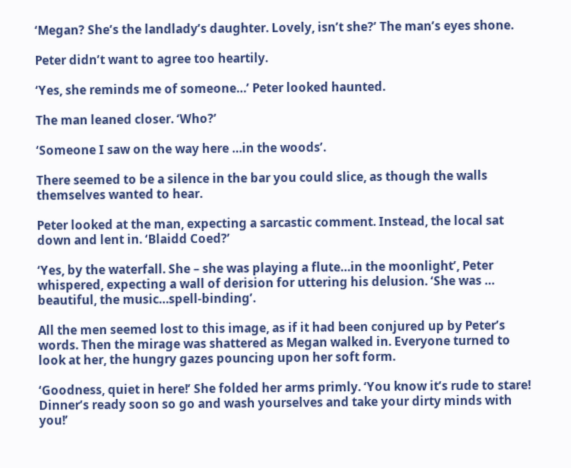‘Megan? She’s the landlady’s daughter. Lovely, isn’t she?’ The man’s eyes shone.

Peter didn’t want to agree too heartily.

‘Yes, she reminds me of someone…’ Peter looked haunted.

The man leaned closer. ‘Who?’

‘Someone I saw on the way here …in the woods’.

There seemed to be a silence in the bar you could slice, as though the walls themselves wanted to hear.

Peter looked at the man, expecting a sarcastic comment. Instead, the local sat down and lent in. ‘Blaidd Coed?’

‘Yes, by the waterfall. She – she was playing a flute…in the moonlight’, Peter whispered, expecting a wall of derision for uttering his delusion. ‘She was … beautiful, the music…spell-binding’.

All the men seemed lost to this image, as if it had been conjured up by Peter’s words. Then the mirage was shattered as Megan walked in. Everyone turned to look at her, the hungry gazes pouncing upon her soft form.

‘Goodness, quiet in here!’ She folded her arms primly. ‘You know it’s rude to stare! Dinner’s ready soon so go and wash yourselves and take your dirty minds with you!’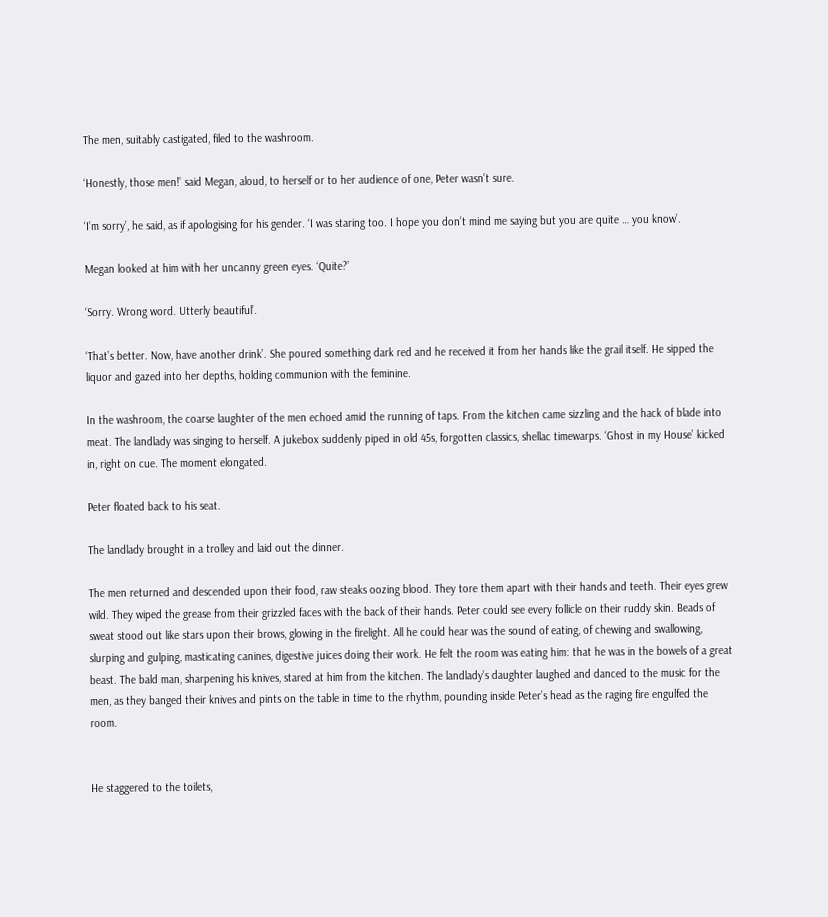The men, suitably castigated, filed to the washroom.

‘Honestly, those men!’ said Megan, aloud, to herself or to her audience of one, Peter wasn’t sure.

‘I’m sorry’, he said, as if apologising for his gender. ‘I was staring too. I hope you don’t mind me saying but you are quite … you know’.

Megan looked at him with her uncanny green eyes. ‘Quite?’

‘Sorry. Wrong word. Utterly beautiful’.

‘That’s better. Now, have another drink’. She poured something dark red and he received it from her hands like the grail itself. He sipped the liquor and gazed into her depths, holding communion with the feminine.

In the washroom, the coarse laughter of the men echoed amid the running of taps. From the kitchen came sizzling and the hack of blade into meat. The landlady was singing to herself. A jukebox suddenly piped in old 45s, forgotten classics, shellac timewarps. ‘Ghost in my House’ kicked in, right on cue. The moment elongated.

Peter floated back to his seat.

The landlady brought in a trolley and laid out the dinner.

The men returned and descended upon their food, raw steaks oozing blood. They tore them apart with their hands and teeth. Their eyes grew wild. They wiped the grease from their grizzled faces with the back of their hands. Peter could see every follicle on their ruddy skin. Beads of sweat stood out like stars upon their brows, glowing in the firelight. All he could hear was the sound of eating, of chewing and swallowing, slurping and gulping, masticating canines, digestive juices doing their work. He felt the room was eating him: that he was in the bowels of a great beast. The bald man, sharpening his knives, stared at him from the kitchen. The landlady’s daughter laughed and danced to the music for the men, as they banged their knives and pints on the table in time to the rhythm, pounding inside Peter’s head as the raging fire engulfed the room.


He staggered to the toilets,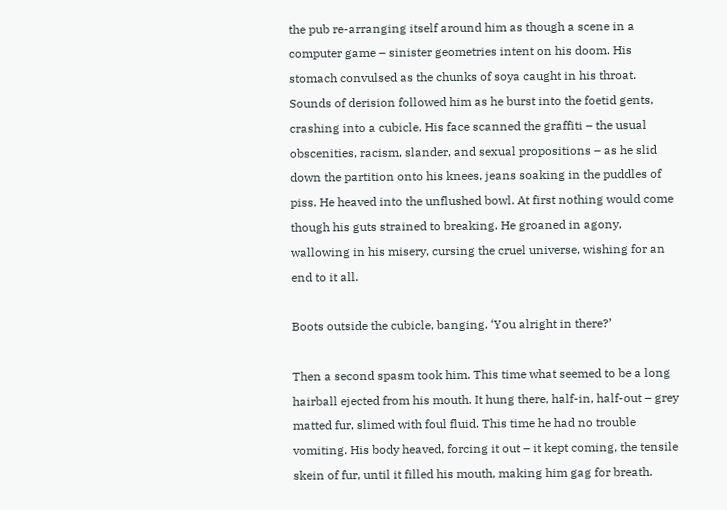the pub re-arranging itself around him as though a scene in a computer game – sinister geometries intent on his doom. His stomach convulsed as the chunks of soya caught in his throat. Sounds of derision followed him as he burst into the foetid gents, crashing into a cubicle. His face scanned the graffiti – the usual obscenities, racism, slander, and sexual propositions – as he slid down the partition onto his knees, jeans soaking in the puddles of piss. He heaved into the unflushed bowl. At first nothing would come though his guts strained to breaking. He groaned in agony, wallowing in his misery, cursing the cruel universe, wishing for an end to it all.

Boots outside the cubicle, banging. ‘You alright in there?’

Then a second spasm took him. This time what seemed to be a long hairball ejected from his mouth. It hung there, half-in, half-out – grey matted fur, slimed with foul fluid. This time he had no trouble vomiting. His body heaved, forcing it out – it kept coming, the tensile skein of fur, until it filled his mouth, making him gag for breath.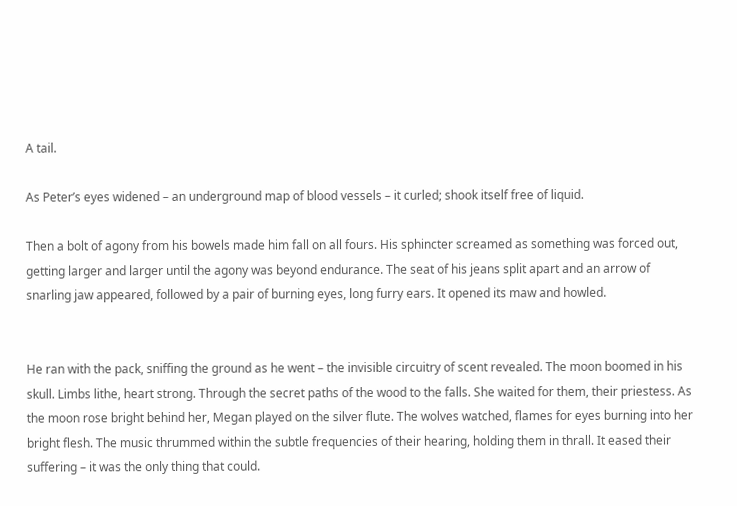A tail.

As Peter’s eyes widened – an underground map of blood vessels – it curled; shook itself free of liquid.

Then a bolt of agony from his bowels made him fall on all fours. His sphincter screamed as something was forced out, getting larger and larger until the agony was beyond endurance. The seat of his jeans split apart and an arrow of snarling jaw appeared, followed by a pair of burning eyes, long furry ears. It opened its maw and howled.


He ran with the pack, sniffing the ground as he went – the invisible circuitry of scent revealed. The moon boomed in his skull. Limbs lithe, heart strong. Through the secret paths of the wood to the falls. She waited for them, their priestess. As the moon rose bright behind her, Megan played on the silver flute. The wolves watched, flames for eyes burning into her bright flesh. The music thrummed within the subtle frequencies of their hearing, holding them in thrall. It eased their suffering – it was the only thing that could.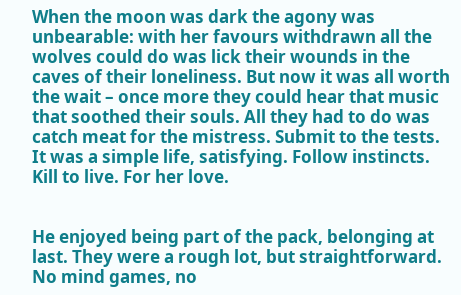When the moon was dark the agony was unbearable: with her favours withdrawn all the wolves could do was lick their wounds in the caves of their loneliness. But now it was all worth the wait – once more they could hear that music that soothed their souls. All they had to do was catch meat for the mistress. Submit to the tests. It was a simple life, satisfying. Follow instincts. Kill to live. For her love.


He enjoyed being part of the pack, belonging at last. They were a rough lot, but straightforward. No mind games, no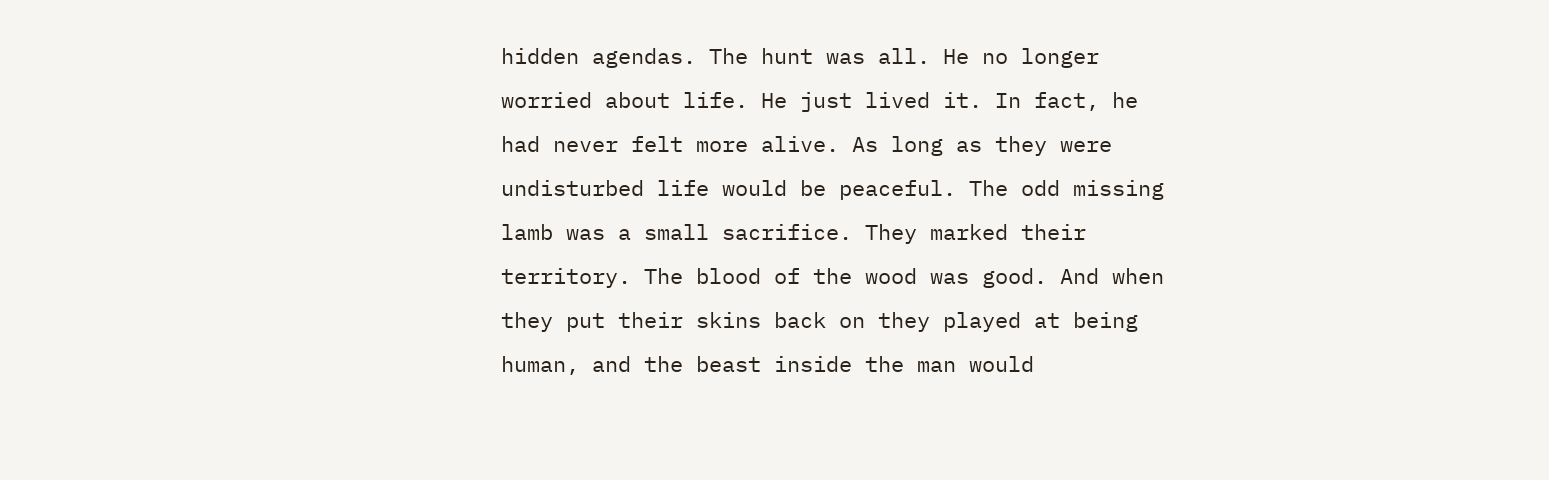hidden agendas. The hunt was all. He no longer worried about life. He just lived it. In fact, he had never felt more alive. As long as they were undisturbed life would be peaceful. The odd missing lamb was a small sacrifice. They marked their territory. The blood of the wood was good. And when they put their skins back on they played at being human, and the beast inside the man would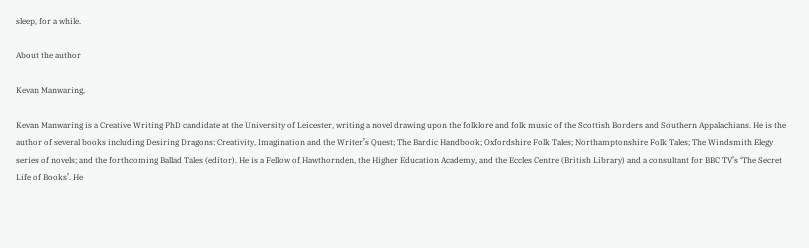sleep, for a while.

About the author

Kevan Manwaring,

Kevan Manwaring is a Creative Writing PhD candidate at the University of Leicester, writing a novel drawing upon the folklore and folk music of the Scottish Borders and Southern Appalachians. He is the author of several books including Desiring Dragons: Creativity, Imagination and the Writer’s Quest; The Bardic Handbook; Oxfordshire Folk Tales; Northamptonshire Folk Tales; The Windsmith Elegy series of novels; and the forthcoming Ballad Tales (editor). He is a Fellow of Hawthornden, the Higher Education Academy, and the Eccles Centre (British Library) and a consultant for BBC TV’s ‘The Secret Life of Books’. He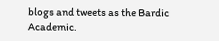blogs and tweets as the Bardic Academic.